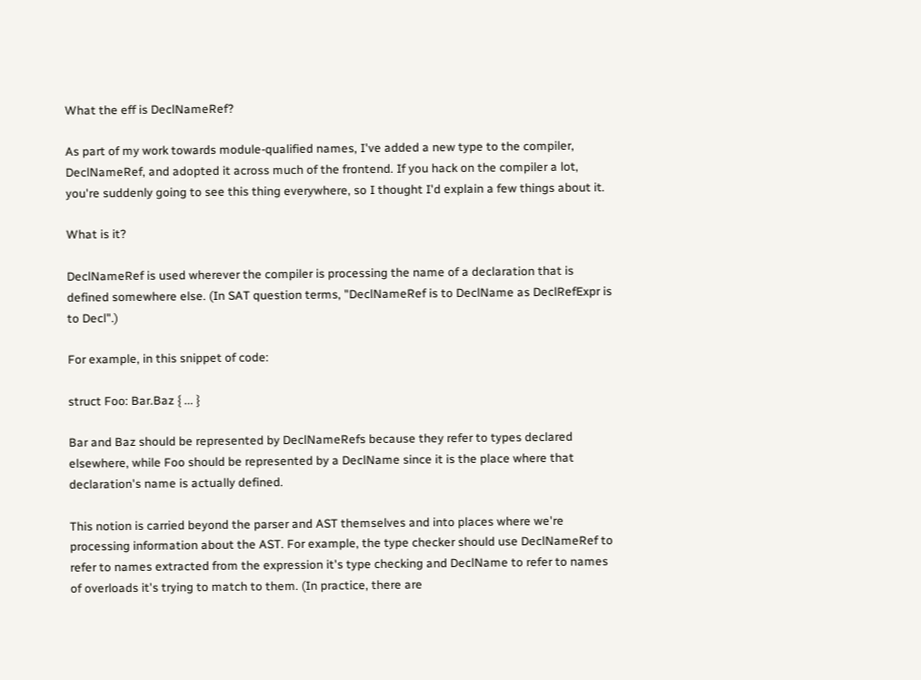What the eff is DeclNameRef?

As part of my work towards module-qualified names, I've added a new type to the compiler, DeclNameRef, and adopted it across much of the frontend. If you hack on the compiler a lot, you're suddenly going to see this thing everywhere, so I thought I'd explain a few things about it.

What is it?

DeclNameRef is used wherever the compiler is processing the name of a declaration that is defined somewhere else. (In SAT question terms, "DeclNameRef is to DeclName as DeclRefExpr is to Decl".)

For example, in this snippet of code:

struct Foo: Bar.Baz { ... }

Bar and Baz should be represented by DeclNameRefs because they refer to types declared elsewhere, while Foo should be represented by a DeclName since it is the place where that declaration's name is actually defined.

This notion is carried beyond the parser and AST themselves and into places where we're processing information about the AST. For example, the type checker should use DeclNameRef to refer to names extracted from the expression it's type checking and DeclName to refer to names of overloads it's trying to match to them. (In practice, there are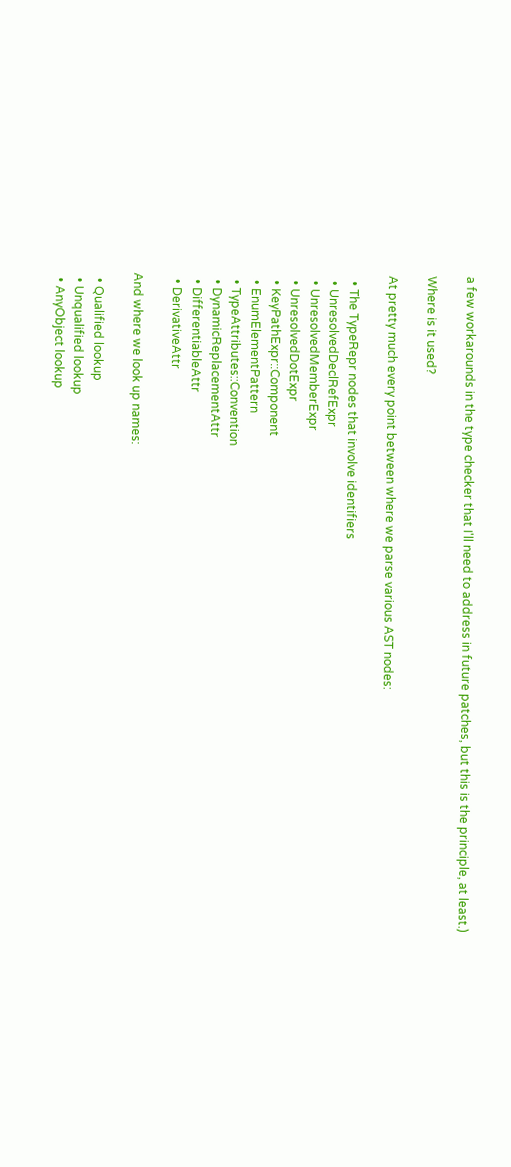a few workarounds in the type checker that I'll need to address in future patches, but this is the principle, at least.)

Where is it used?

At pretty much every point between where we parse various AST nodes:

  • The TypeRepr nodes that involve identifiers
  • UnresolvedDeclRefExpr
  • UnresolvedMemberExpr
  • UnresolvedDotExpr
  • KeyPathExpr::Component
  • EnumElementPattern
  • TypeAttributes::Convention
  • DynamicReplacementAttr
  • DifferentiableAttr
  • DerivativeAttr

And where we look up names:

  • Qualified lookup
  • Unqualified lookup
  • AnyObject lookup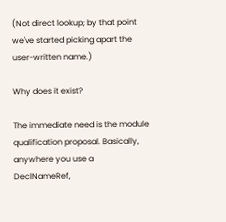(Not direct lookup; by that point we've started picking apart the user-written name.)

Why does it exist?

The immediate need is the module qualification proposal. Basically, anywhere you use a DeclNameRef,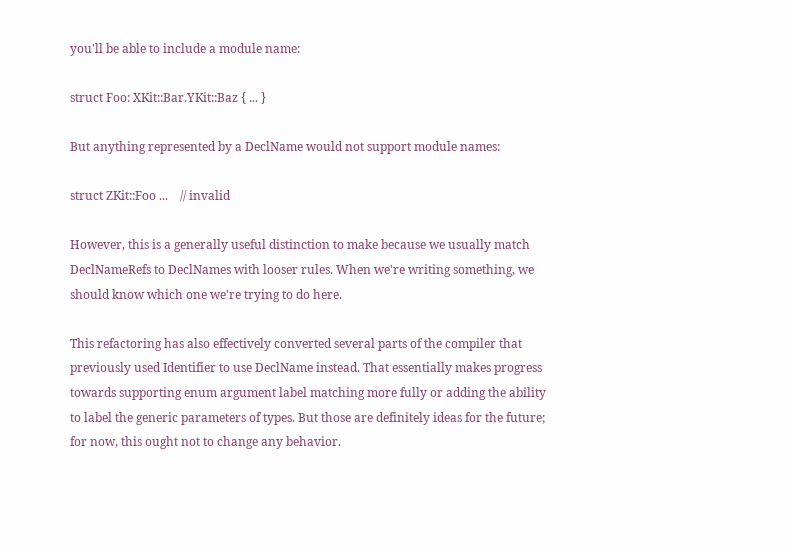you'll be able to include a module name:

struct Foo: XKit::Bar.YKit::Baz { ... }

But anything represented by a DeclName would not support module names:

struct ZKit::Foo ...    // invalid

However, this is a generally useful distinction to make because we usually match DeclNameRefs to DeclNames with looser rules. When we're writing something, we should know which one we're trying to do here.

This refactoring has also effectively converted several parts of the compiler that previously used Identifier to use DeclName instead. That essentially makes progress towards supporting enum argument label matching more fully or adding the ability to label the generic parameters of types. But those are definitely ideas for the future; for now, this ought not to change any behavior.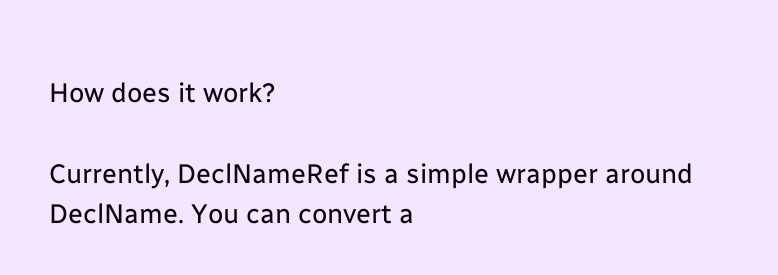How does it work?

Currently, DeclNameRef is a simple wrapper around DeclName. You can convert a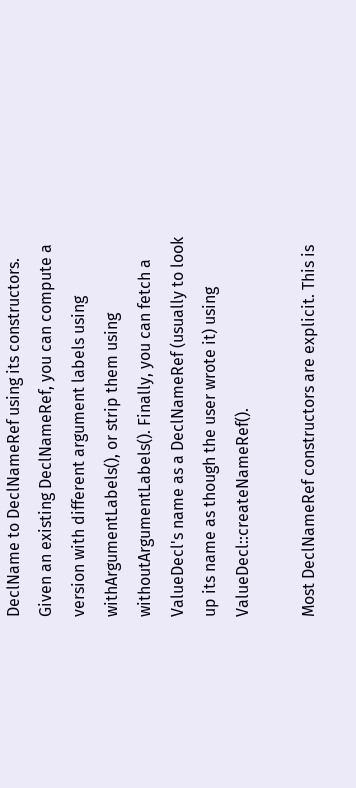DeclName to DeclNameRef using its constructors. Given an existing DeclNameRef, you can compute a version with different argument labels using withArgumentLabels(), or strip them using withoutArgumentLabels(). Finally, you can fetch a ValueDecl's name as a DeclNameRef (usually to look up its name as though the user wrote it) using ValueDecl::createNameRef().

Most DeclNameRef constructors are explicit. This is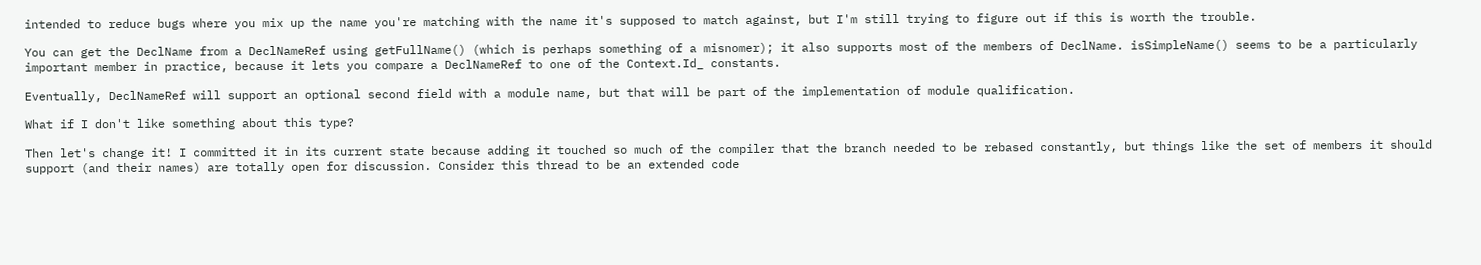intended to reduce bugs where you mix up the name you're matching with the name it's supposed to match against, but I'm still trying to figure out if this is worth the trouble.

You can get the DeclName from a DeclNameRef using getFullName() (which is perhaps something of a misnomer); it also supports most of the members of DeclName. isSimpleName() seems to be a particularly important member in practice, because it lets you compare a DeclNameRef to one of the Context.Id_ constants.

Eventually, DeclNameRef will support an optional second field with a module name, but that will be part of the implementation of module qualification.

What if I don't like something about this type?

Then let's change it! I committed it in its current state because adding it touched so much of the compiler that the branch needed to be rebased constantly, but things like the set of members it should support (and their names) are totally open for discussion. Consider this thread to be an extended code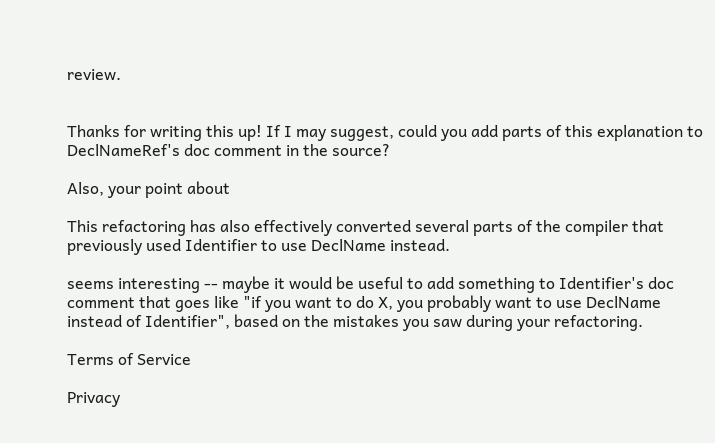review.


Thanks for writing this up! If I may suggest, could you add parts of this explanation to DeclNameRef's doc comment in the source?

Also, your point about

This refactoring has also effectively converted several parts of the compiler that previously used Identifier to use DeclName instead.

seems interesting -- maybe it would be useful to add something to Identifier's doc comment that goes like "if you want to do X, you probably want to use DeclName instead of Identifier", based on the mistakes you saw during your refactoring.

Terms of Service

Privacy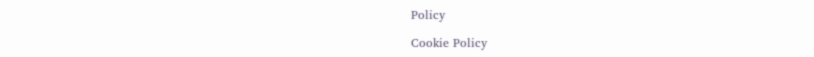Policy

Cookie Policy